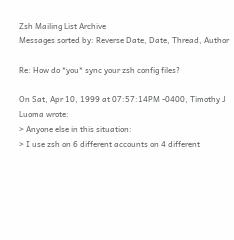Zsh Mailing List Archive
Messages sorted by: Reverse Date, Date, Thread, Author

Re: How do *you* sync your zsh config files?

On Sat, Apr 10, 1999 at 07:57:14PM -0400, Timothy J Luoma wrote:
> Anyone else in this situation:
> I use zsh on 6 different accounts on 4 different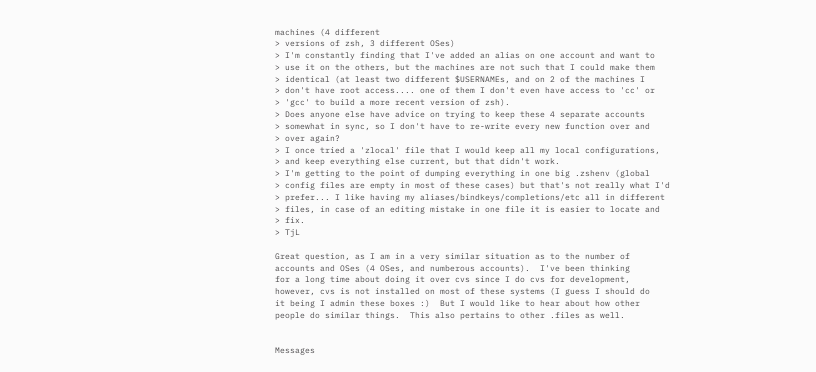machines (4 different
> versions of zsh, 3 different OSes)
> I'm constantly finding that I've added an alias on one account and want to
> use it on the others, but the machines are not such that I could make them
> identical (at least two different $USERNAMEs, and on 2 of the machines I
> don't have root access.... one of them I don't even have access to 'cc' or
> 'gcc' to build a more recent version of zsh).
> Does anyone else have advice on trying to keep these 4 separate accounts
> somewhat in sync, so I don't have to re-write every new function over and
> over again?
> I once tried a 'zlocal' file that I would keep all my local configurations,
> and keep everything else current, but that didn't work.
> I'm getting to the point of dumping everything in one big .zshenv (global
> config files are empty in most of these cases) but that's not really what I'd
> prefer... I like having my aliases/bindkeys/completions/etc all in different
> files, in case of an editing mistake in one file it is easier to locate and
> fix.
> TjL

Great question, as I am in a very similar situation as to the number of
accounts and OSes (4 OSes, and numberous accounts).  I've been thinking
for a long time about doing it over cvs since I do cvs for development,
however, cvs is not installed on most of these systems (I guess I should do
it being I admin these boxes :)  But I would like to hear about how other
people do similar things.  This also pertains to other .files as well.


Messages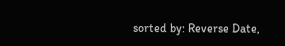sorted by: Reverse Date,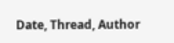Date, Thread, Author